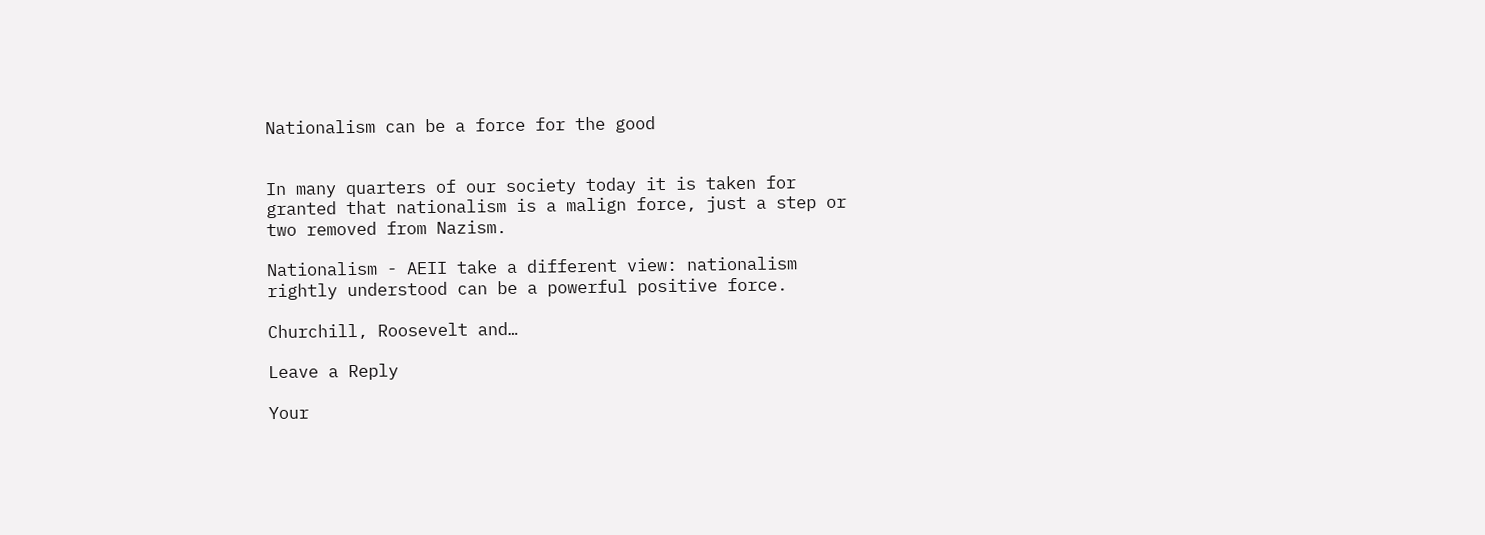Nationalism can be a force for the good


In many quarters of our society today it is taken for granted that nationalism is a malign force, just a step or two removed from Nazism.

Nationalism - AEII take a different view: nationalism rightly understood can be a powerful positive force.

Churchill, Roosevelt and…

Leave a Reply

Your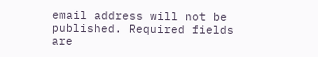email address will not be published. Required fields are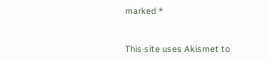marked *


This site uses Akismet to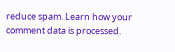reduce spam. Learn how your comment data is processed.